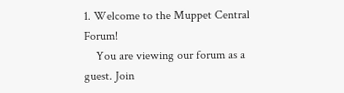1. Welcome to the Muppet Central Forum!
    You are viewing our forum as a guest. Join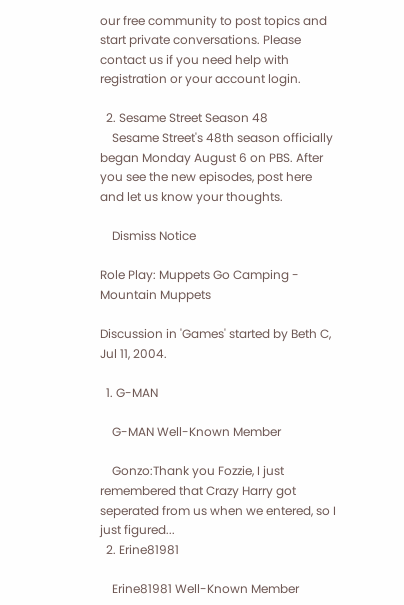our free community to post topics and start private conversations. Please contact us if you need help with registration or your account login.

  2. Sesame Street Season 48
    Sesame Street's 48th season officially began Monday August 6 on PBS. After you see the new episodes, post here and let us know your thoughts.

    Dismiss Notice

Role Play: Muppets Go Camping - Mountain Muppets

Discussion in 'Games' started by Beth C, Jul 11, 2004.

  1. G-MAN

    G-MAN Well-Known Member

    Gonzo:Thank you Fozzie, I just remembered that Crazy Harry got seperated from us when we entered, so I just figured...
  2. Erine81981

    Erine81981 Well-Known Member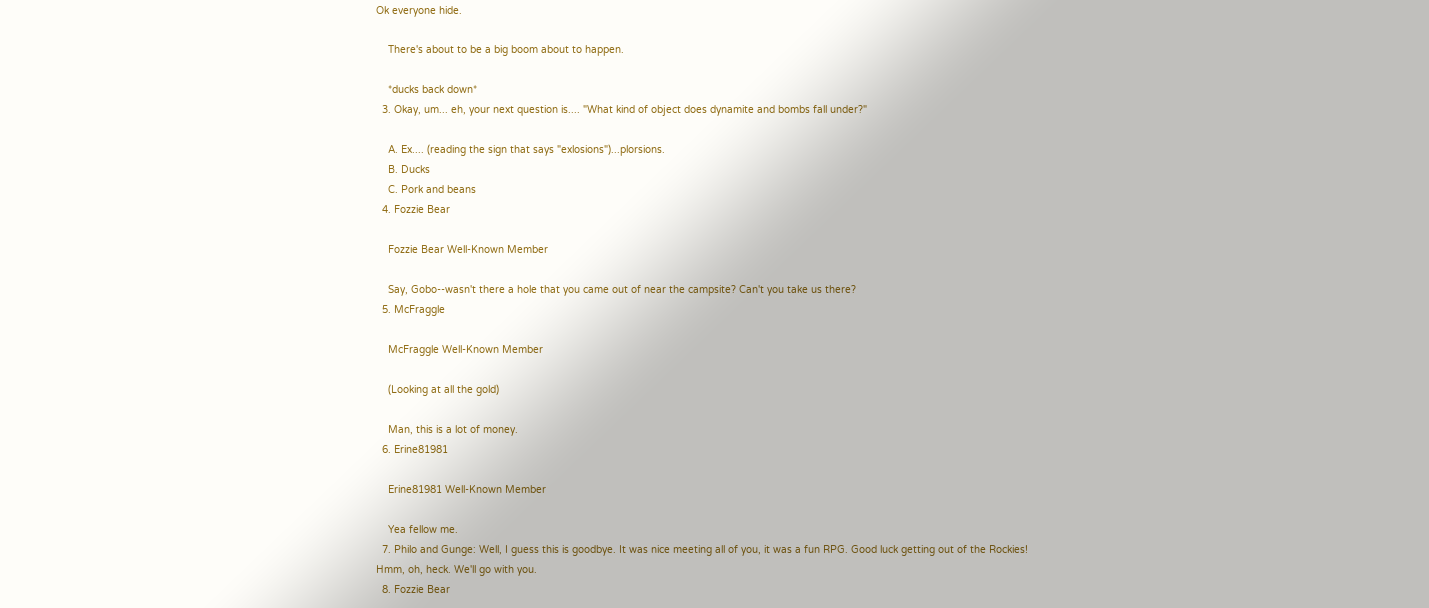Ok everyone hide.

    There's about to be a big boom about to happen.

    *ducks back down*
  3. Okay, um... eh, your next question is.... "What kind of object does dynamite and bombs fall under?"

    A. Ex.... (reading the sign that says "exlosions")...plorsions.
    B. Ducks
    C. Pork and beans
  4. Fozzie Bear

    Fozzie Bear Well-Known Member

    Say, Gobo--wasn't there a hole that you came out of near the campsite? Can't you take us there?
  5. McFraggle

    McFraggle Well-Known Member

    (Looking at all the gold)

    Man, this is a lot of money.
  6. Erine81981

    Erine81981 Well-Known Member

    Yea fellow me.
  7. Philo and Gunge: Well, I guess this is goodbye. It was nice meeting all of you, it was a fun RPG. Good luck getting out of the Rockies! Hmm, oh, heck. We'll go with you.
  8. Fozzie Bear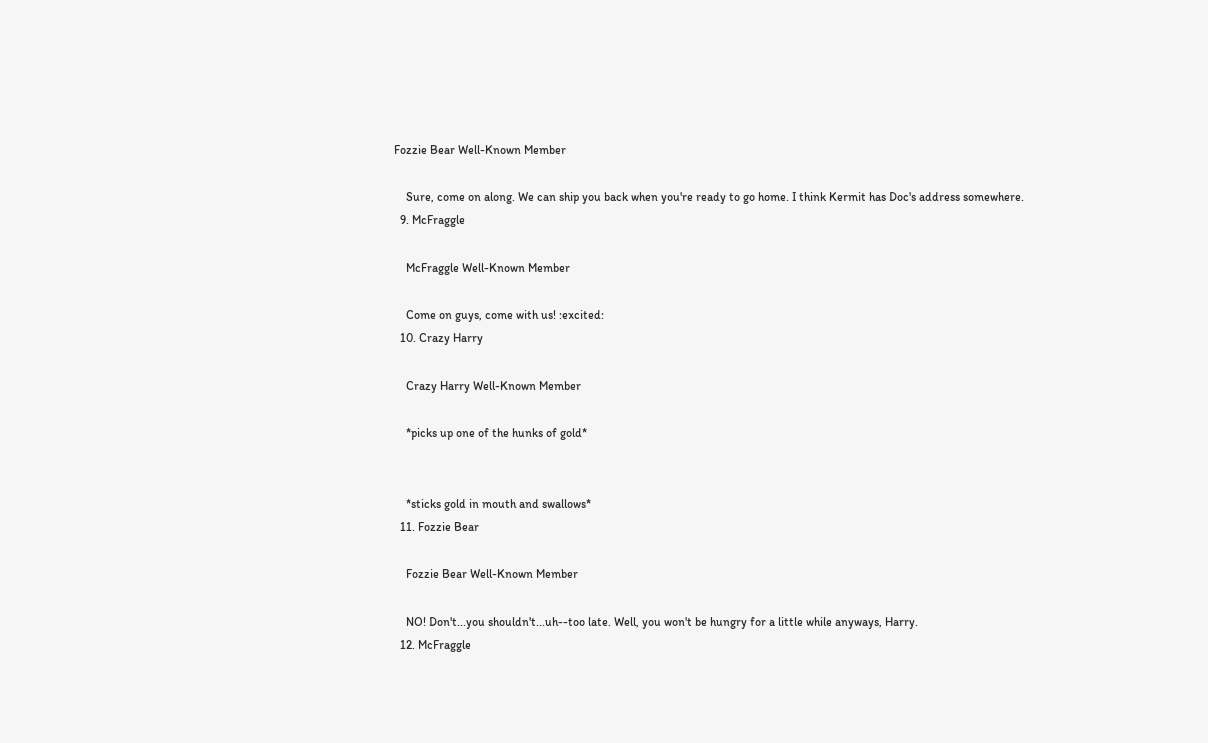Fozzie Bear Well-Known Member

    Sure, come on along. We can ship you back when you're ready to go home. I think Kermit has Doc's address somewhere.
  9. McFraggle

    McFraggle Well-Known Member

    Come on guys, come with us! :excited:
  10. Crazy Harry

    Crazy Harry Well-Known Member

    *picks up one of the hunks of gold*


    *sticks gold in mouth and swallows*
  11. Fozzie Bear

    Fozzie Bear Well-Known Member

    NO! Don't...you shouldn't...uh--too late. Well, you won't be hungry for a little while anyways, Harry.
  12. McFraggle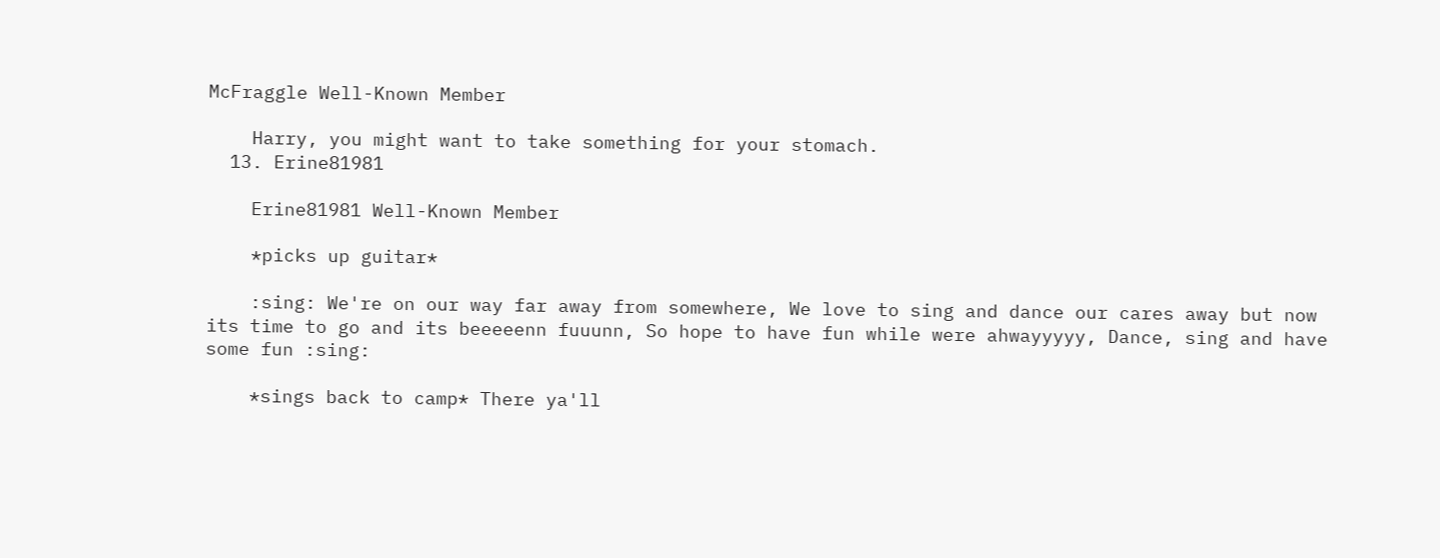McFraggle Well-Known Member

    Harry, you might want to take something for your stomach.
  13. Erine81981

    Erine81981 Well-Known Member

    *picks up guitar*

    :sing: We're on our way far away from somewhere, We love to sing and dance our cares away but now its time to go and its beeeeenn fuuunn, So hope to have fun while were ahwayyyyy, Dance, sing and have some fun :sing:

    *sings back to camp* There ya'll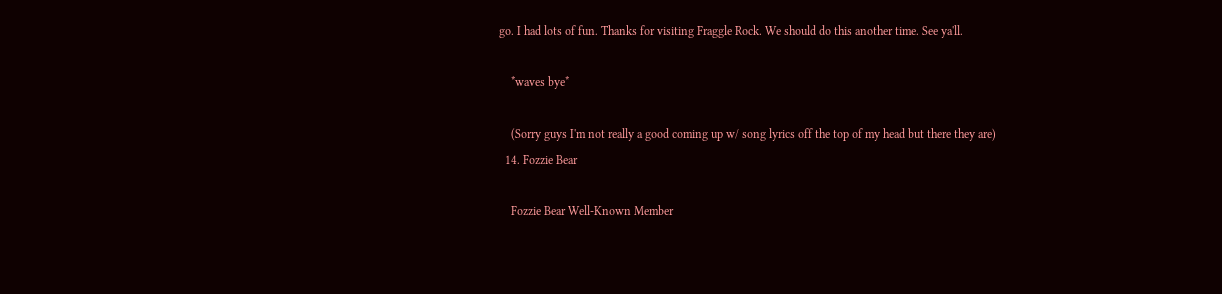go. I had lots of fun. Thanks for visiting Fraggle Rock. We should do this another time. See ya'll.

    *waves bye*

    (Sorry guys I'm not really a good coming up w/ song lyrics off the top of my head but there they are)
  14. Fozzie Bear

    Fozzie Bear Well-Known Member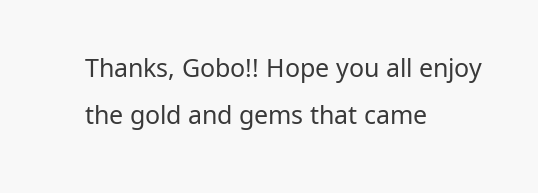Thanks, Gobo!! Hope you all enjoy the gold and gems that came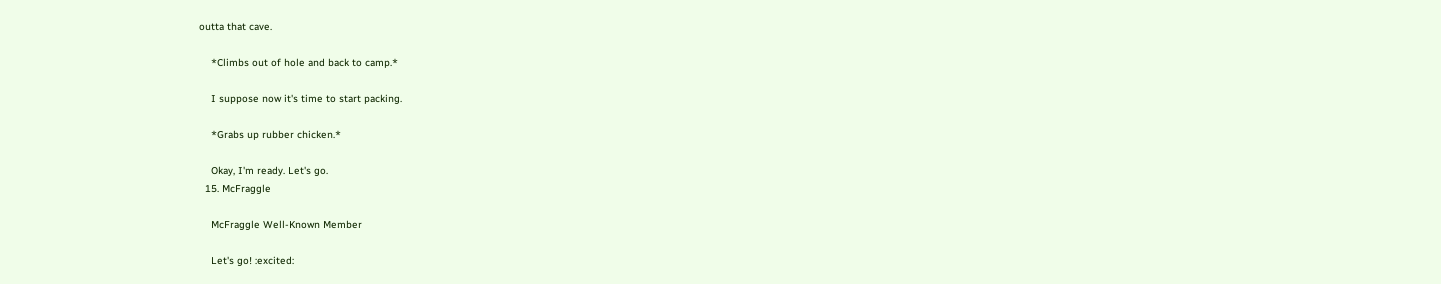outta that cave.

    *Climbs out of hole and back to camp.*

    I suppose now it's time to start packing.

    *Grabs up rubber chicken.*

    Okay, I'm ready. Let's go.
  15. McFraggle

    McFraggle Well-Known Member

    Let's go! :excited: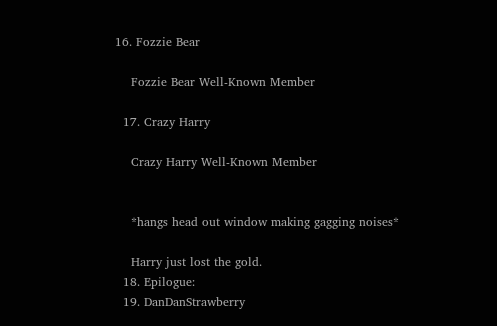16. Fozzie Bear

    Fozzie Bear Well-Known Member

  17. Crazy Harry

    Crazy Harry Well-Known Member


    *hangs head out window making gagging noises*

    Harry just lost the gold.
  18. Epilogue:
  19. DanDanStrawberry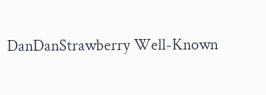DanDanStrawberry Well-Known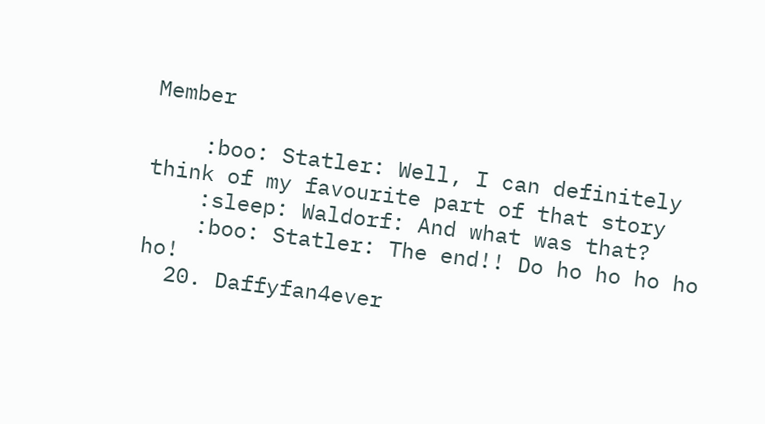Member

    :boo: Statler: Well, I can definitely think of my favourite part of that story
    :sleep: Waldorf: And what was that?
    :boo: Statler: The end!! Do ho ho ho ho ho!
  20. Daffyfan4ever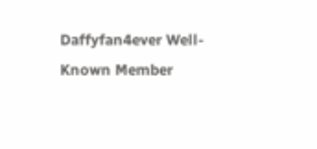Daffyfan4ever Well-Known Member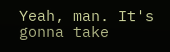Yeah, man. It's gonna take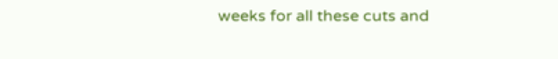weeks for all these cuts and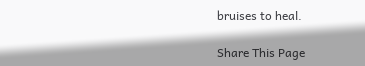bruises to heal.

Share This Page